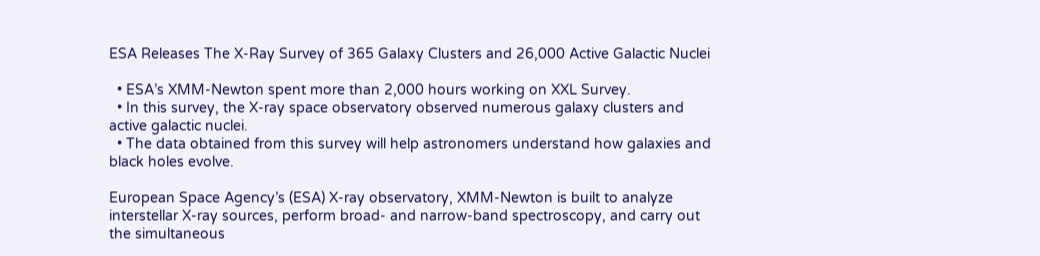ESA Releases The X-Ray Survey of 365 Galaxy Clusters and 26,000 Active Galactic Nuclei

  • ESA’s XMM-Newton spent more than 2,000 hours working on XXL Survey.
  • In this survey, the X-ray space observatory observed numerous galaxy clusters and active galactic nuclei.
  • The data obtained from this survey will help astronomers understand how galaxies and black holes evolve.

European Space Agency’s (ESA) X-ray observatory, XMM-Newton is built to analyze interstellar X-ray sources, perform broad- and narrow-band spectroscopy, and carry out the simultaneous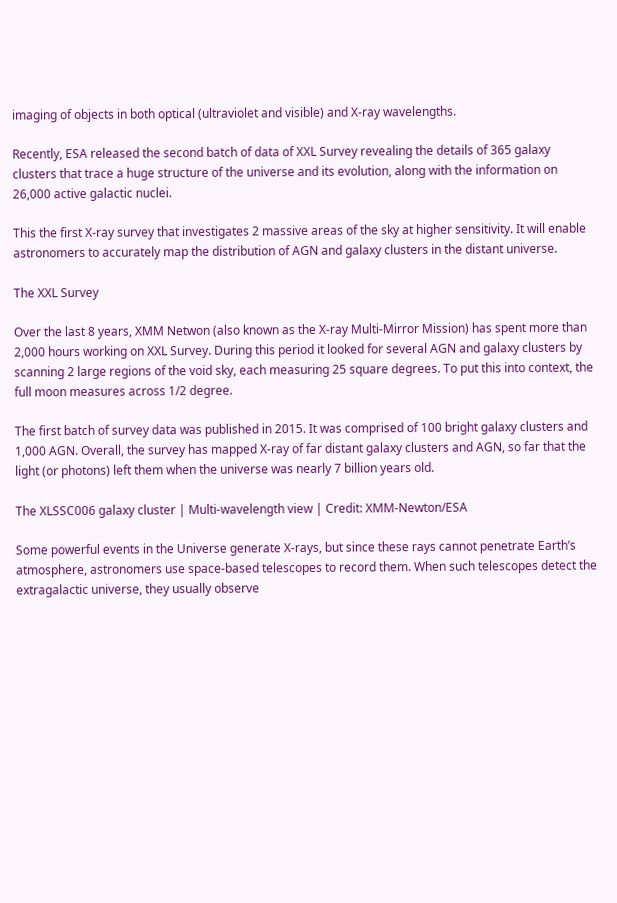imaging of objects in both optical (ultraviolet and visible) and X-ray wavelengths.

Recently, ESA released the second batch of data of XXL Survey revealing the details of 365 galaxy clusters that trace a huge structure of the universe and its evolution, along with the information on 26,000 active galactic nuclei.

This the first X-ray survey that investigates 2 massive areas of the sky at higher sensitivity. It will enable astronomers to accurately map the distribution of AGN and galaxy clusters in the distant universe.

The XXL Survey

Over the last 8 years, XMM Netwon (also known as the X-ray Multi-Mirror Mission) has spent more than 2,000 hours working on XXL Survey. During this period it looked for several AGN and galaxy clusters by scanning 2 large regions of the void sky, each measuring 25 square degrees. To put this into context, the full moon measures across 1/2 degree.

The first batch of survey data was published in 2015. It was comprised of 100 bright galaxy clusters and 1,000 AGN. Overall, the survey has mapped X-ray of far distant galaxy clusters and AGN, so far that the light (or photons) left them when the universe was nearly 7 billion years old.

The XLSSC006 galaxy cluster | Multi-wavelength view | Credit: XMM-Newton/ESA

Some powerful events in the Universe generate X-rays, but since these rays cannot penetrate Earth’s atmosphere, astronomers use space-based telescopes to record them. When such telescopes detect the extragalactic universe, they usually observe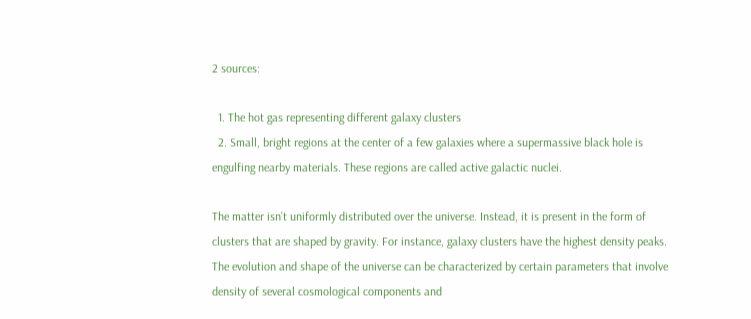2 sources:

  1. The hot gas representing different galaxy clusters
  2. Small, bright regions at the center of a few galaxies where a supermassive black hole is engulfing nearby materials. These regions are called active galactic nuclei.

The matter isn’t uniformly distributed over the universe. Instead, it is present in the form of clusters that are shaped by gravity. For instance, galaxy clusters have the highest density peaks. The evolution and shape of the universe can be characterized by certain parameters that involve density of several cosmological components and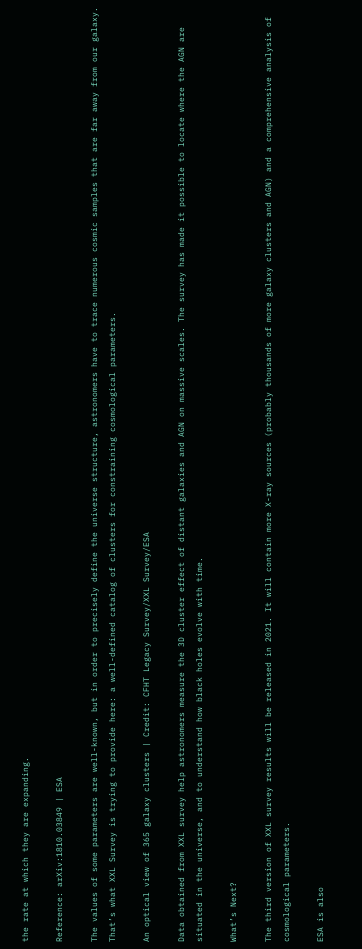the rate at which they are expanding.

Reference: arXiv:1810.03849 | ESA

The values of some parameters are well-known, but in order to precisely define the universe structure, astronomers have to trace numerous cosmic samples that are far away from our galaxy. That’s what XXL Survey is trying to provide here: a well-defined catalog of clusters for constraining cosmological parameters.

An optical view of 365 galaxy clusters | Credit: CFHT Legacy Survey/XXL Survey/ESA

Data obtained from XXL survey help astronomers measure the 3D cluster effect of distant galaxies and AGN on massive scales. The survey has made it possible to locate where the AGN are situated in the universe, and to understand how black holes evolve with time.

What’s Next?

The third version of XXL survey results will be released in 2021. It will contain more X-ray sources (probably thousands of more galaxy clusters and AGN) and a comprehensive analysis of cosmological parameters.

ESA is also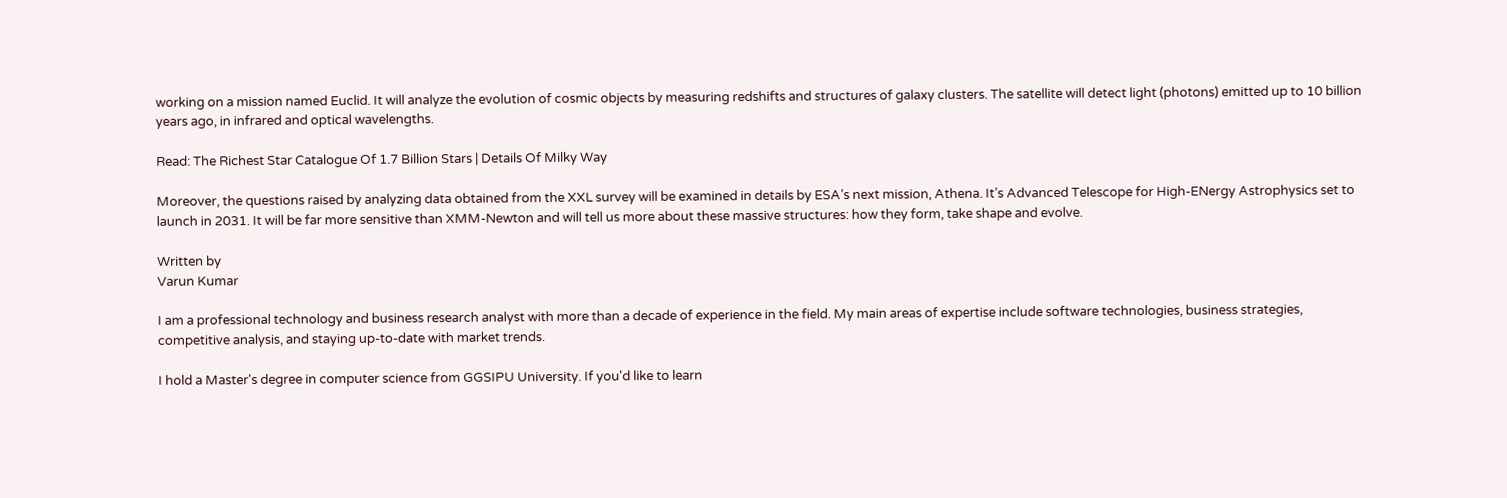working on a mission named Euclid. It will analyze the evolution of cosmic objects by measuring redshifts and structures of galaxy clusters. The satellite will detect light (photons) emitted up to 10 billion years ago, in infrared and optical wavelengths.

Read: The Richest Star Catalogue Of 1.7 Billion Stars | Details Of Milky Way

Moreover, the questions raised by analyzing data obtained from the XXL survey will be examined in details by ESA’s next mission, Athena. It’s Advanced Telescope for High-ENergy Astrophysics set to launch in 2031. It will be far more sensitive than XMM-Newton and will tell us more about these massive structures: how they form, take shape and evolve.

Written by
Varun Kumar

I am a professional technology and business research analyst with more than a decade of experience in the field. My main areas of expertise include software technologies, business strategies, competitive analysis, and staying up-to-date with market trends.

I hold a Master's degree in computer science from GGSIPU University. If you'd like to learn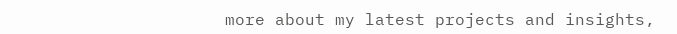more about my latest projects and insights,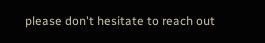please don't hesitate to reach out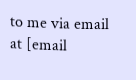to me via email at [email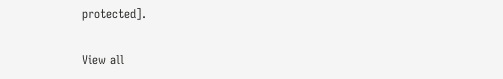protected].

View all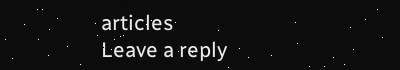articles
Leave a reply